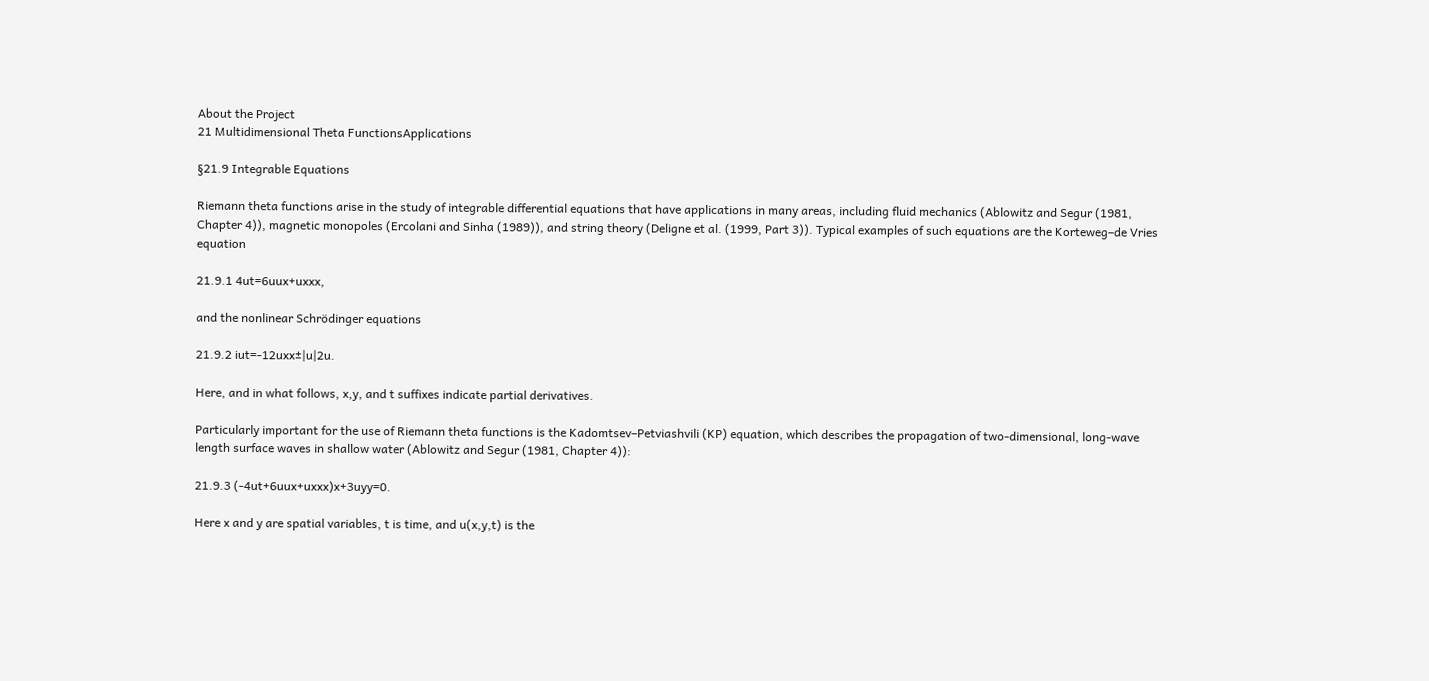About the Project
21 Multidimensional Theta FunctionsApplications

§21.9 Integrable Equations

Riemann theta functions arise in the study of integrable differential equations that have applications in many areas, including fluid mechanics (Ablowitz and Segur (1981, Chapter 4)), magnetic monopoles (Ercolani and Sinha (1989)), and string theory (Deligne et al. (1999, Part 3)). Typical examples of such equations are the Korteweg–de Vries equation

21.9.1 4ut=6uux+uxxx,

and the nonlinear Schrödinger equations

21.9.2 iut=-12uxx±|u|2u.

Here, and in what follows, x,y, and t suffixes indicate partial derivatives.

Particularly important for the use of Riemann theta functions is the Kadomtsev–Petviashvili (KP) equation, which describes the propagation of two-dimensional, long-wave length surface waves in shallow water (Ablowitz and Segur (1981, Chapter 4)):

21.9.3 (-4ut+6uux+uxxx)x+3uyy=0.

Here x and y are spatial variables, t is time, and u(x,y,t) is the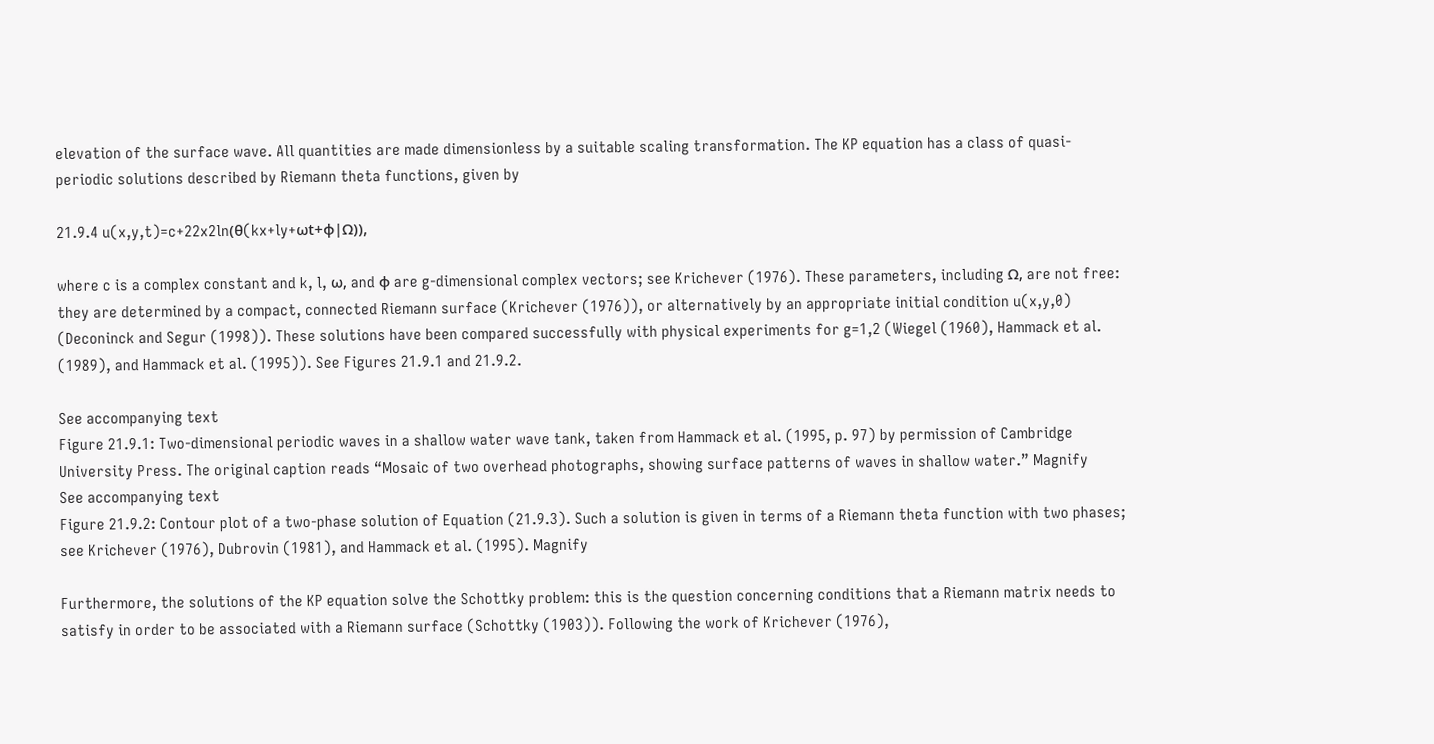elevation of the surface wave. All quantities are made dimensionless by a suitable scaling transformation. The KP equation has a class of quasi-periodic solutions described by Riemann theta functions, given by

21.9.4 u(x,y,t)=c+22x2ln(θ(kx+ly+ωt+ϕ|Ω)),

where c is a complex constant and k, l, ω, and ϕ are g-dimensional complex vectors; see Krichever (1976). These parameters, including Ω, are not free: they are determined by a compact, connected Riemann surface (Krichever (1976)), or alternatively by an appropriate initial condition u(x,y,0) (Deconinck and Segur (1998)). These solutions have been compared successfully with physical experiments for g=1,2 (Wiegel (1960), Hammack et al. (1989), and Hammack et al. (1995)). See Figures 21.9.1 and 21.9.2.

See accompanying text
Figure 21.9.1: Two-dimensional periodic waves in a shallow water wave tank, taken from Hammack et al. (1995, p. 97) by permission of Cambridge University Press. The original caption reads “Mosaic of two overhead photographs, showing surface patterns of waves in shallow water.” Magnify
See accompanying text
Figure 21.9.2: Contour plot of a two-phase solution of Equation (21.9.3). Such a solution is given in terms of a Riemann theta function with two phases; see Krichever (1976), Dubrovin (1981), and Hammack et al. (1995). Magnify

Furthermore, the solutions of the KP equation solve the Schottky problem: this is the question concerning conditions that a Riemann matrix needs to satisfy in order to be associated with a Riemann surface (Schottky (1903)). Following the work of Krichever (1976),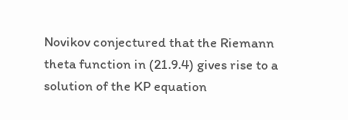Novikov conjectured that the Riemann theta function in (21.9.4) gives rise to a solution of the KP equation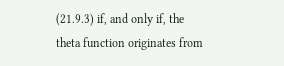(21.9.3) if, and only if, the theta function originates from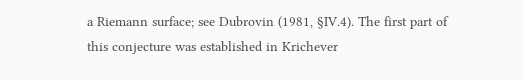a Riemann surface; see Dubrovin (1981, §IV.4). The first part of this conjecture was established in Krichever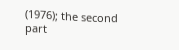(1976); the second part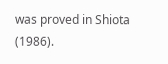was proved in Shiota (1986).